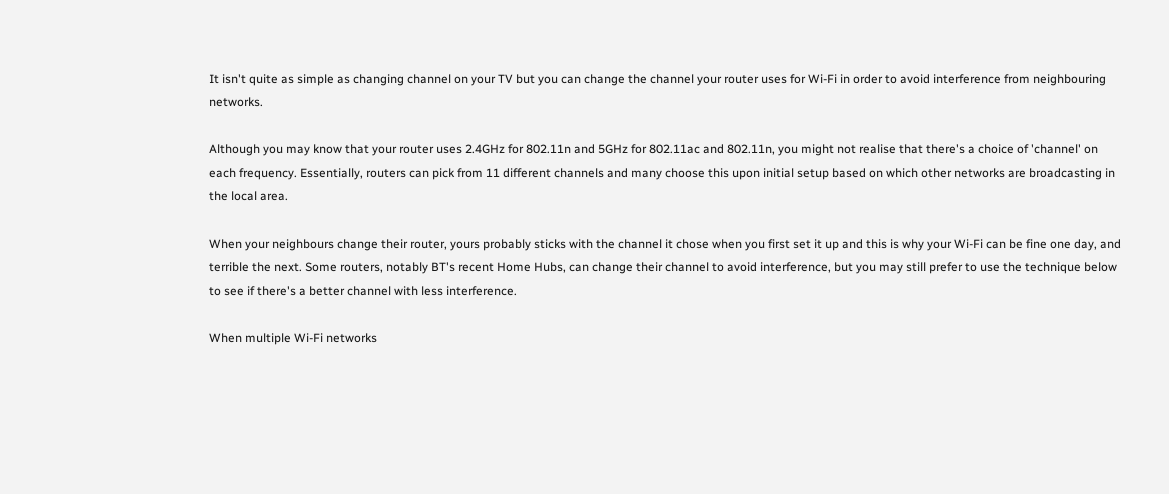It isn't quite as simple as changing channel on your TV but you can change the channel your router uses for Wi-Fi in order to avoid interference from neighbouring networks.

Although you may know that your router uses 2.4GHz for 802.11n and 5GHz for 802.11ac and 802.11n, you might not realise that there's a choice of 'channel' on each frequency. Essentially, routers can pick from 11 different channels and many choose this upon initial setup based on which other networks are broadcasting in the local area.

When your neighbours change their router, yours probably sticks with the channel it chose when you first set it up and this is why your Wi-Fi can be fine one day, and terrible the next. Some routers, notably BT's recent Home Hubs, can change their channel to avoid interference, but you may still prefer to use the technique below to see if there's a better channel with less interference.

When multiple Wi-Fi networks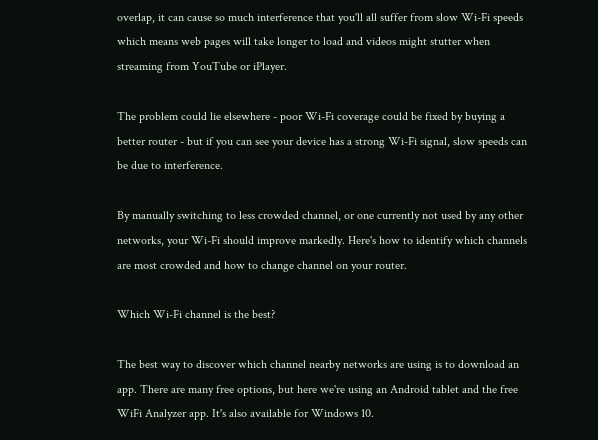overlap, it can cause so much interference that you'll all suffer from slow Wi-Fi speeds which means web pages will take longer to load and videos might stutter when streaming from YouTube or iPlayer.

The problem could lie elsewhere - poor Wi-Fi coverage could be fixed by buying a better router - but if you can see your device has a strong Wi-Fi signal, slow speeds can be due to interference.

By manually switching to less crowded channel, or one currently not used by any other networks, your Wi-Fi should improve markedly. Here's how to identify which channels are most crowded and how to change channel on your router.

Which Wi-Fi channel is the best?

The best way to discover which channel nearby networks are using is to download an app. There are many free options, but here we're using an Android tablet and the free WiFi Analyzer app. It's also available for Windows 10.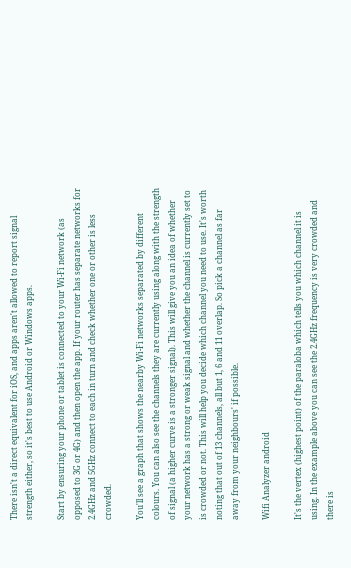There isn't a direct equivalent for iOS, and apps aren't allowed to report signal strength either, so it's best to use Android or Windows apps.

Start by ensuring your phone or tablet is connected to your Wi-Fi network (as opposed to 3G or 4G) and then open the app. If your router has separate networks for 2.4GHz and 5GHz connect to each in turn and check whether one or other is less crowded.

You'll see a graph that shows the nearby Wi-Fi networks separated by different colours. You can also see the channels they are currently using along with the strength of signal (a higher curve is a stronger signal). This will give you an idea of whether your network has a strong or weak signal and whether the channel is currently set to is crowded or not. This will help you decide which channel you need to use. It's worth noting that out of 13 channels, all but 1, 6 and 11 overlap. So pick a channel as far away from your neighbours' if possible.

Wifi Analyzer android

It's the vertex (highest point) of the paraloba which tells you which channel it is using. In the example above you can see the 2.4GHz frequency is very crowded and there is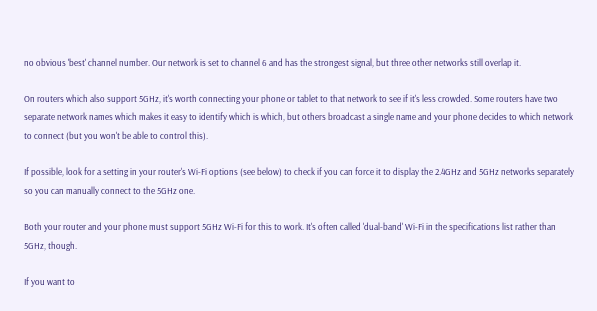no obvious 'best' channel number. Our network is set to channel 6 and has the strongest signal, but three other networks still overlap it.

On routers which also support 5GHz, it's worth connecting your phone or tablet to that network to see if it's less crowded. Some routers have two separate network names which makes it easy to identify which is which, but others broadcast a single name and your phone decides to which network to connect (but you won't be able to control this).

If possible, look for a setting in your router's Wi-Fi options (see below) to check if you can force it to display the 2.4GHz and 5GHz networks separately so you can manually connect to the 5GHz one.

Both your router and your phone must support 5GHz Wi-Fi for this to work. It's often called 'dual-band' Wi-Fi in the specifications list rather than 5GHz, though.

If you want to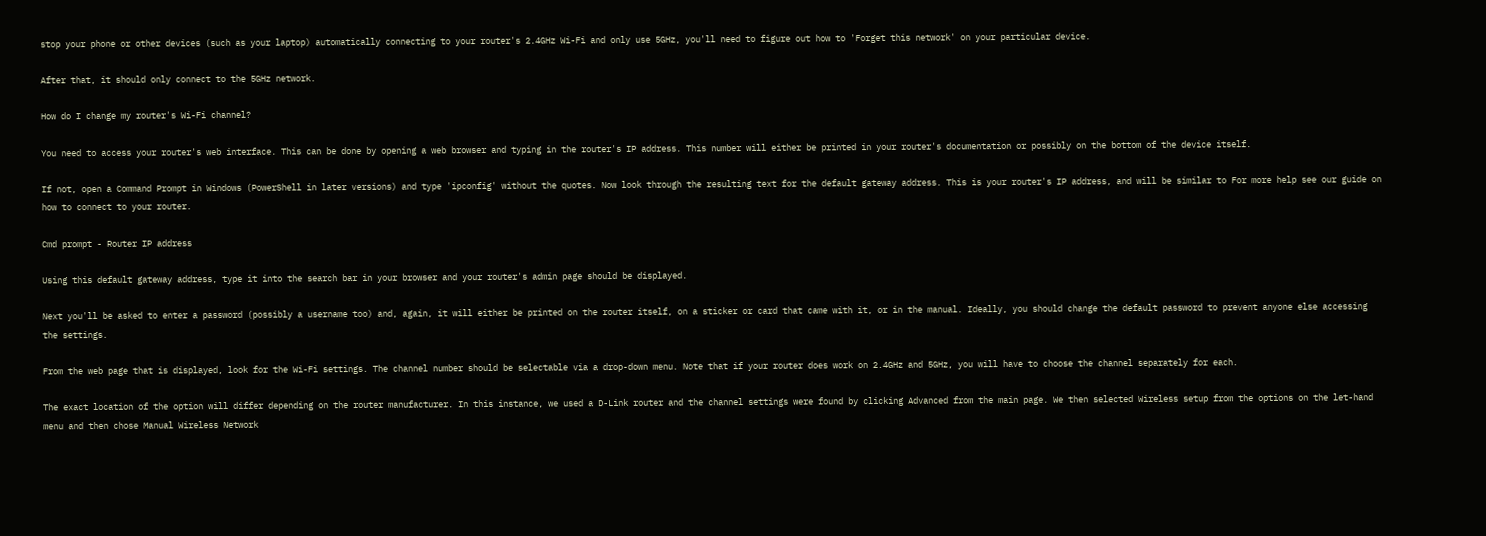stop your phone or other devices (such as your laptop) automatically connecting to your router's 2.4GHz Wi-Fi and only use 5GHz, you'll need to figure out how to 'Forget this network' on your particular device.

After that, it should only connect to the 5GHz network.

How do I change my router's Wi-Fi channel?

You need to access your router's web interface. This can be done by opening a web browser and typing in the router's IP address. This number will either be printed in your router's documentation or possibly on the bottom of the device itself.

If not, open a Command Prompt in Windows (PowerShell in later versions) and type 'ipconfig' without the quotes. Now look through the resulting text for the default gateway address. This is your router's IP address, and will be similar to For more help see our guide on how to connect to your router.

Cmd prompt - Router IP address

Using this default gateway address, type it into the search bar in your browser and your router's admin page should be displayed.

Next you'll be asked to enter a password (possibly a username too) and, again, it will either be printed on the router itself, on a sticker or card that came with it, or in the manual. Ideally, you should change the default password to prevent anyone else accessing the settings.

From the web page that is displayed, look for the Wi-Fi settings. The channel number should be selectable via a drop-down menu. Note that if your router does work on 2.4GHz and 5GHz, you will have to choose the channel separately for each.

The exact location of the option will differ depending on the router manufacturer. In this instance, we used a D-Link router and the channel settings were found by clicking Advanced from the main page. We then selected Wireless setup from the options on the let-hand menu and then chose Manual Wireless Network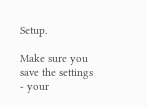Setup.

Make sure you save the settings - your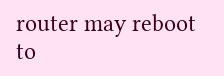router may reboot to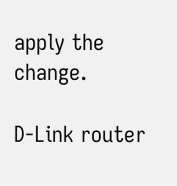apply the change.

D-Link router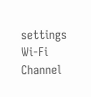settings Wi-Fi Channel